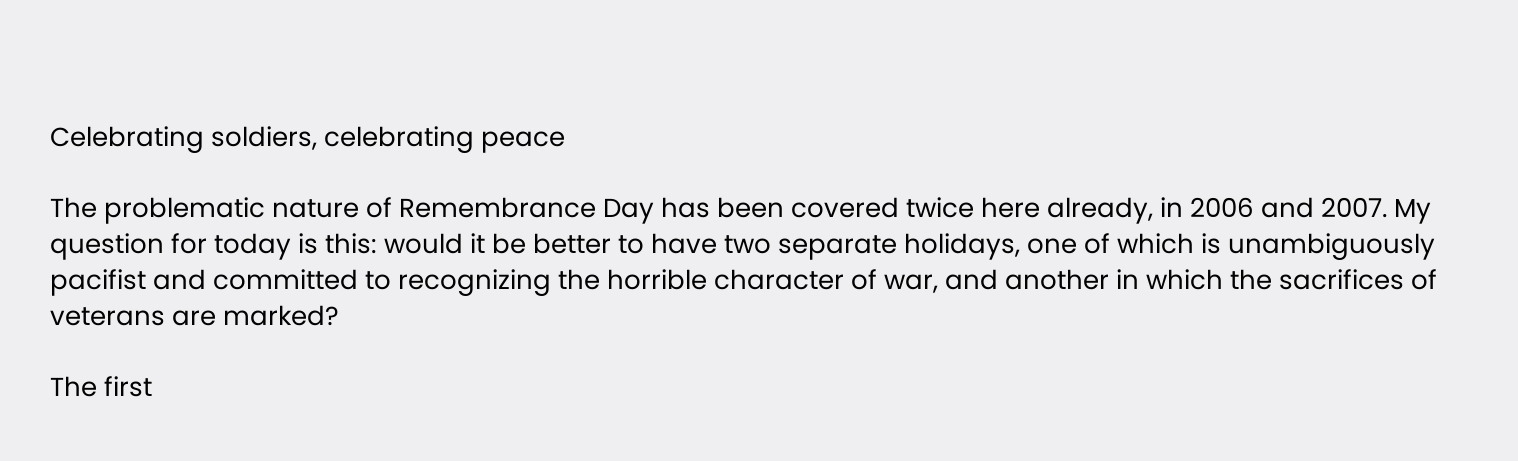Celebrating soldiers, celebrating peace

The problematic nature of Remembrance Day has been covered twice here already, in 2006 and 2007. My question for today is this: would it be better to have two separate holidays, one of which is unambiguously pacifist and committed to recognizing the horrible character of war, and another in which the sacrifices of veterans are marked?

The first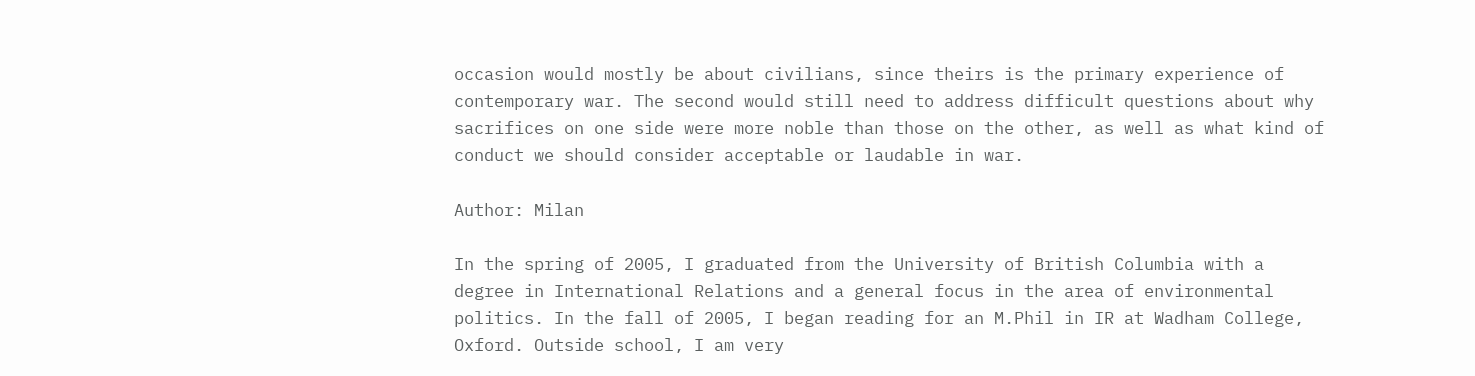occasion would mostly be about civilians, since theirs is the primary experience of contemporary war. The second would still need to address difficult questions about why sacrifices on one side were more noble than those on the other, as well as what kind of conduct we should consider acceptable or laudable in war.

Author: Milan

In the spring of 2005, I graduated from the University of British Columbia with a degree in International Relations and a general focus in the area of environmental politics. In the fall of 2005, I began reading for an M.Phil in IR at Wadham College, Oxford. Outside school, I am very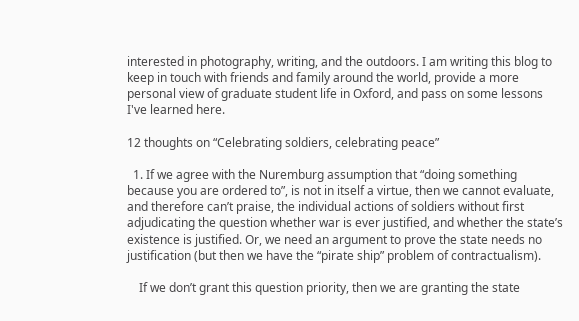interested in photography, writing, and the outdoors. I am writing this blog to keep in touch with friends and family around the world, provide a more personal view of graduate student life in Oxford, and pass on some lessons I've learned here.

12 thoughts on “Celebrating soldiers, celebrating peace”

  1. If we agree with the Nuremburg assumption that “doing something because you are ordered to”, is not in itself a virtue, then we cannot evaluate, and therefore can’t praise, the individual actions of soldiers without first adjudicating the question whether war is ever justified, and whether the state’s existence is justified. Or, we need an argument to prove the state needs no justification (but then we have the “pirate ship” problem of contractualism).

    If we don’t grant this question priority, then we are granting the state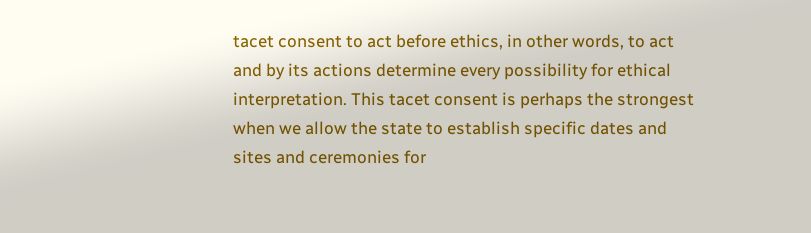tacet consent to act before ethics, in other words, to act and by its actions determine every possibility for ethical interpretation. This tacet consent is perhaps the strongest when we allow the state to establish specific dates and sites and ceremonies for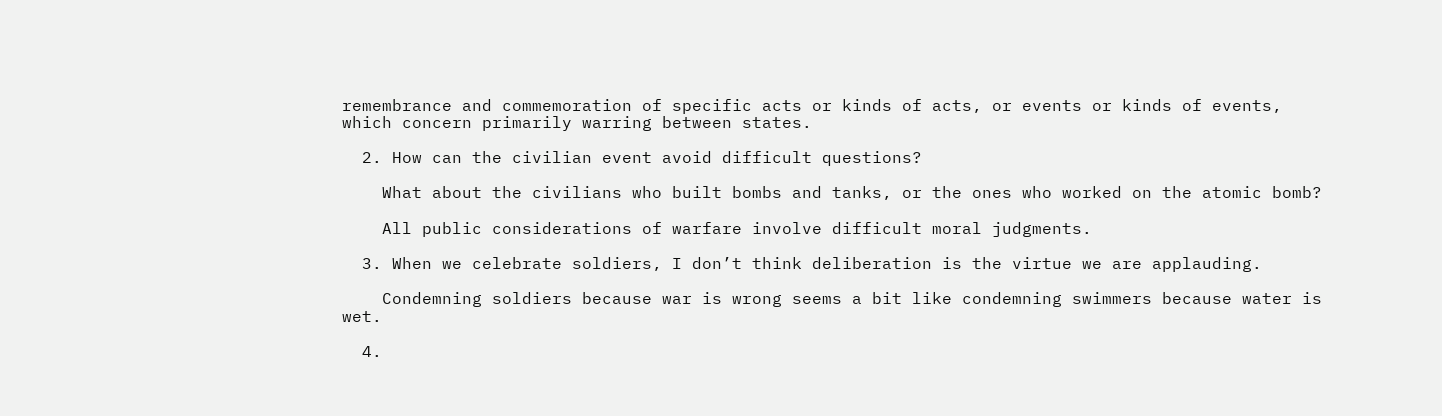remembrance and commemoration of specific acts or kinds of acts, or events or kinds of events, which concern primarily warring between states.

  2. How can the civilian event avoid difficult questions?

    What about the civilians who built bombs and tanks, or the ones who worked on the atomic bomb?

    All public considerations of warfare involve difficult moral judgments.

  3. When we celebrate soldiers, I don’t think deliberation is the virtue we are applauding.

    Condemning soldiers because war is wrong seems a bit like condemning swimmers because water is wet.

  4.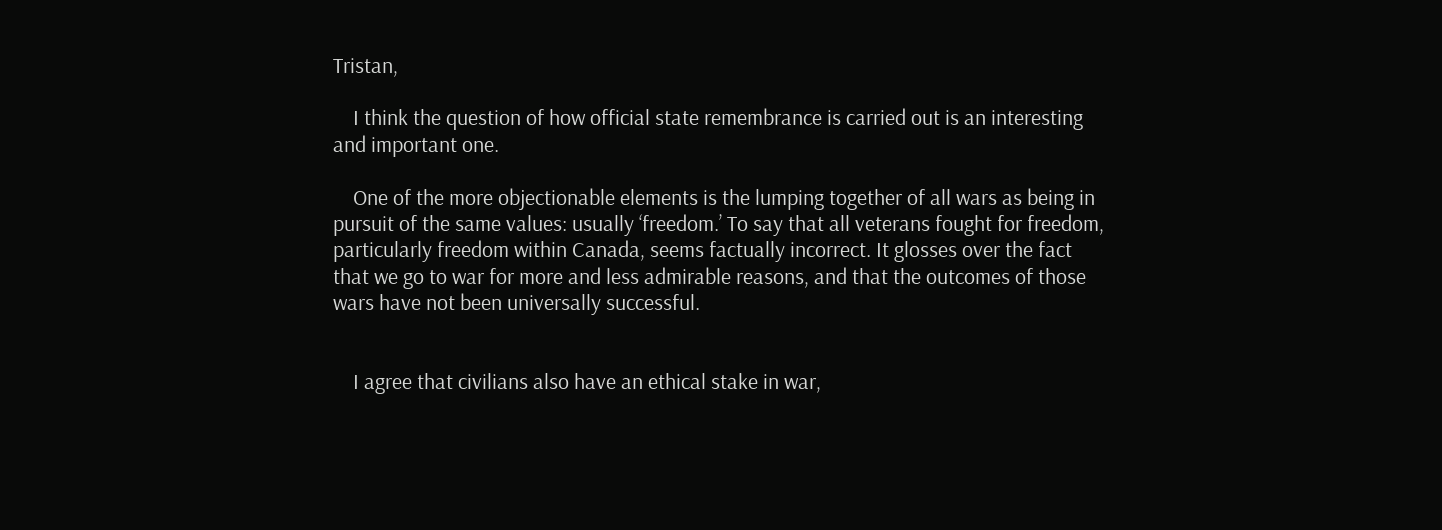Tristan,

    I think the question of how official state remembrance is carried out is an interesting and important one.

    One of the more objectionable elements is the lumping together of all wars as being in pursuit of the same values: usually ‘freedom.’ To say that all veterans fought for freedom, particularly freedom within Canada, seems factually incorrect. It glosses over the fact that we go to war for more and less admirable reasons, and that the outcomes of those wars have not been universally successful.


    I agree that civilians also have an ethical stake in war,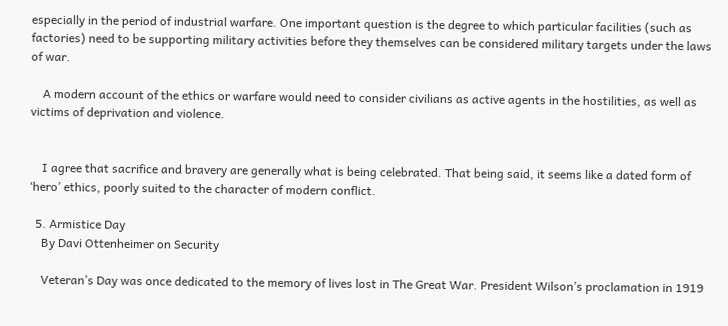especially in the period of industrial warfare. One important question is the degree to which particular facilities (such as factories) need to be supporting military activities before they themselves can be considered military targets under the laws of war.

    A modern account of the ethics or warfare would need to consider civilians as active agents in the hostilities, as well as victims of deprivation and violence.


    I agree that sacrifice and bravery are generally what is being celebrated. That being said, it seems like a dated form of ‘hero’ ethics, poorly suited to the character of modern conflict.

  5. Armistice Day
    By Davi Ottenheimer on Security

    Veteran’s Day was once dedicated to the memory of lives lost in The Great War. President Wilson’s proclamation in 1919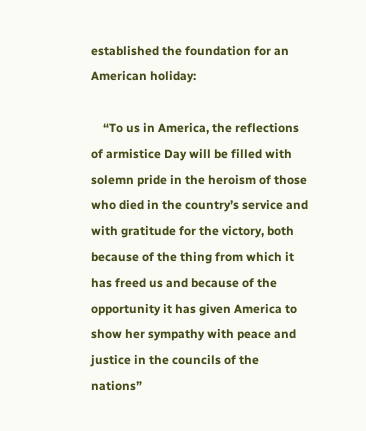established the foundation for an American holiday:

    “To us in America, the reflections of armistice Day will be filled with solemn pride in the heroism of those who died in the country’s service and with gratitude for the victory, both because of the thing from which it has freed us and because of the opportunity it has given America to show her sympathy with peace and justice in the councils of the nations”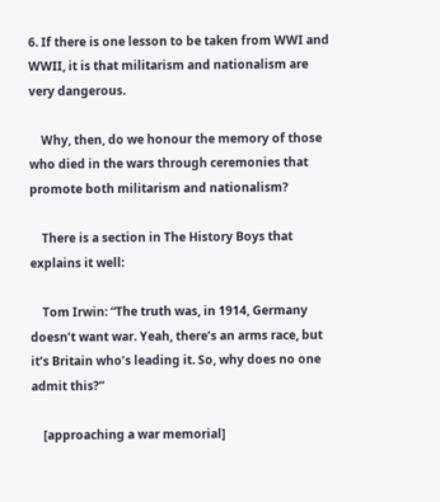6. If there is one lesson to be taken from WWI and WWII, it is that militarism and nationalism are very dangerous.

    Why, then, do we honour the memory of those who died in the wars through ceremonies that promote both militarism and nationalism?

    There is a section in The History Boys that explains it well:

    Tom Irwin: “The truth was, in 1914, Germany doesn’t want war. Yeah, there’s an arms race, but it’s Britain who’s leading it. So, why does no one admit this?”

    [approaching a war memorial]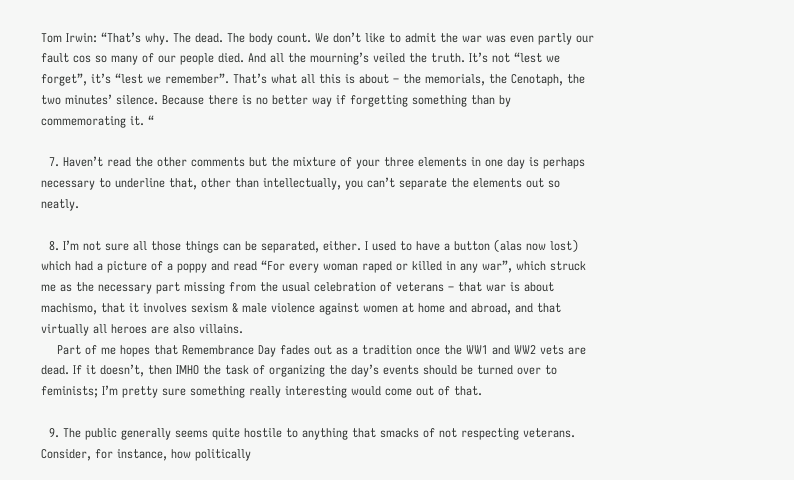Tom Irwin: “That’s why. The dead. The body count. We don’t like to admit the war was even partly our fault cos so many of our people died. And all the mourning’s veiled the truth. It’s not “lest we forget”, it’s “lest we remember”. That’s what all this is about – the memorials, the Cenotaph, the two minutes’ silence. Because there is no better way if forgetting something than by commemorating it. “

  7. Haven’t read the other comments but the mixture of your three elements in one day is perhaps necessary to underline that, other than intellectually, you can’t separate the elements out so neatly.

  8. I’m not sure all those things can be separated, either. I used to have a button (alas now lost) which had a picture of a poppy and read “For every woman raped or killed in any war”, which struck me as the necessary part missing from the usual celebration of veterans – that war is about machismo, that it involves sexism & male violence against women at home and abroad, and that virtually all heroes are also villains.
    Part of me hopes that Remembrance Day fades out as a tradition once the WW1 and WW2 vets are dead. If it doesn’t, then IMHO the task of organizing the day’s events should be turned over to feminists; I’m pretty sure something really interesting would come out of that.

  9. The public generally seems quite hostile to anything that smacks of not respecting veterans. Consider, for instance, how politically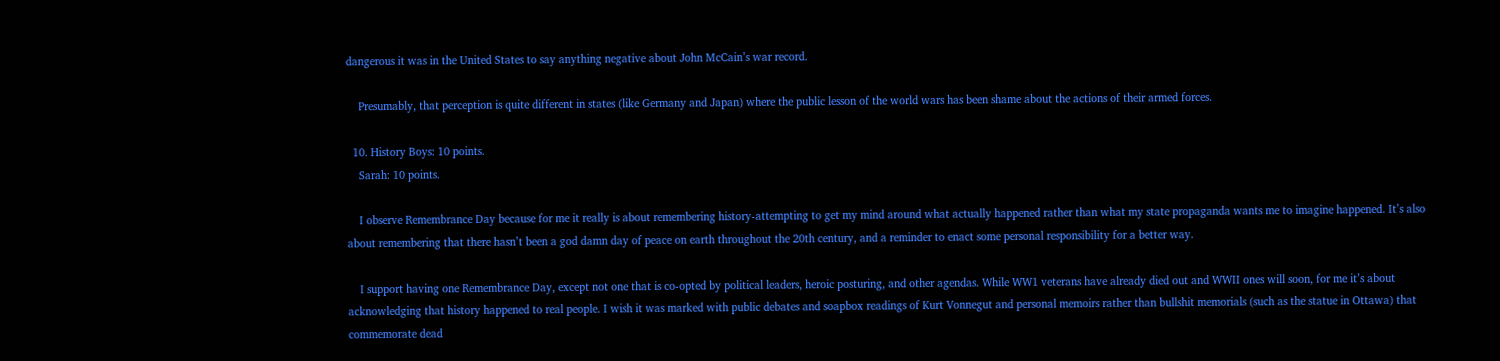dangerous it was in the United States to say anything negative about John McCain’s war record.

    Presumably, that perception is quite different in states (like Germany and Japan) where the public lesson of the world wars has been shame about the actions of their armed forces.

  10. History Boys: 10 points.
    Sarah: 10 points.

    I observe Remembrance Day because for me it really is about remembering history-attempting to get my mind around what actually happened rather than what my state propaganda wants me to imagine happened. It’s also about remembering that there hasn’t been a god damn day of peace on earth throughout the 20th century, and a reminder to enact some personal responsibility for a better way.

    I support having one Remembrance Day, except not one that is co-opted by political leaders, heroic posturing, and other agendas. While WW1 veterans have already died out and WWII ones will soon, for me it’s about acknowledging that history happened to real people. I wish it was marked with public debates and soapbox readings of Kurt Vonnegut and personal memoirs rather than bullshit memorials (such as the statue in Ottawa) that commemorate dead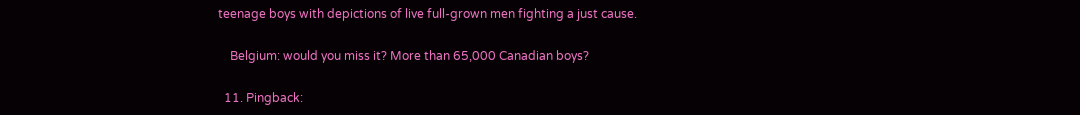teenage boys with depictions of live full-grown men fighting a just cause.

    Belgium: would you miss it? More than 65,000 Canadian boys?

  11. Pingback: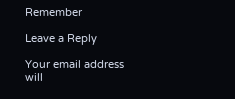Remember

Leave a Reply

Your email address will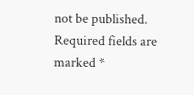not be published. Required fields are marked *